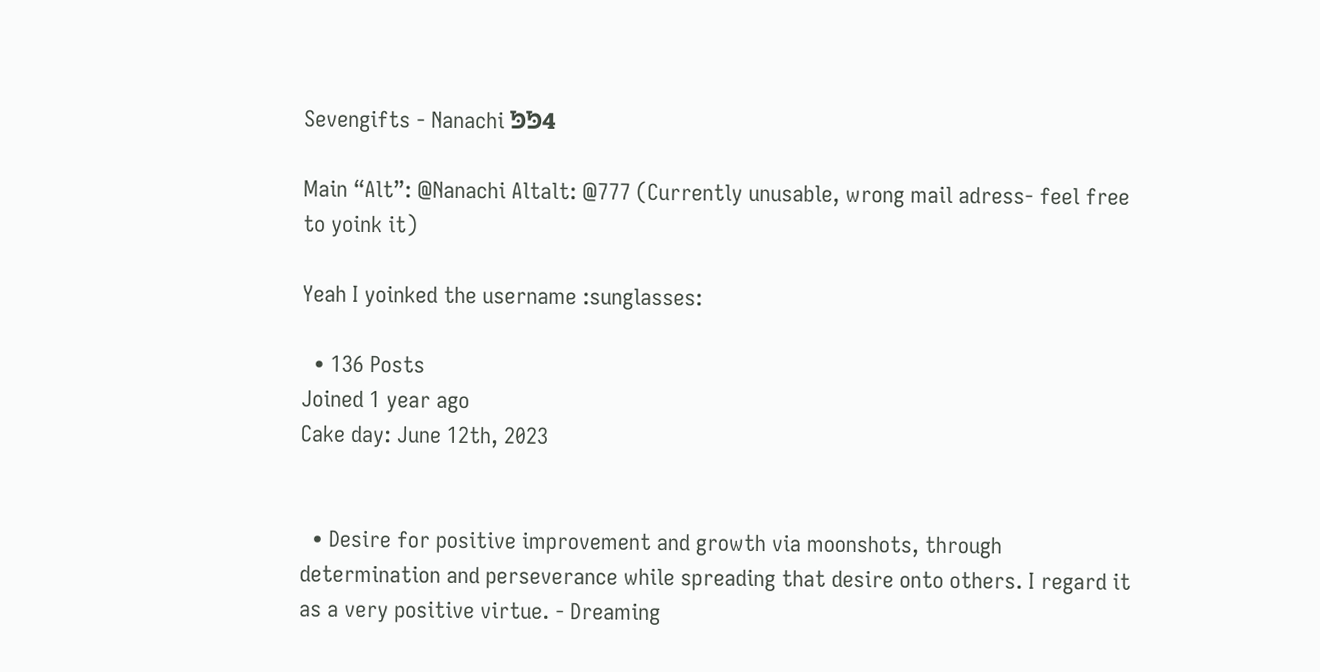Sevengifts - Nanachi ᘬᘬᏎ

Main “Alt”: @Nanachi Altalt: @777 (Currently unusable, wrong mail adress- feel free to yoink it)

Yeah I yoinked the username :sunglasses:

  • 136 Posts
Joined 1 year ago
Cake day: June 12th, 2023


  • Desire for positive improvement and growth via moonshots, through determination and perseverance while spreading that desire onto others. I regard it as a very positive virtue. - Dreaming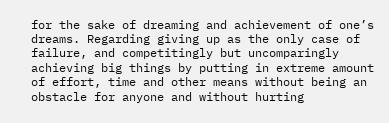for the sake of dreaming and achievement of one’s dreams. Regarding giving up as the only case of failure, and competitingly but uncomparingly achieving big things by putting in extreme amount of effort, time and other means without being an obstacle for anyone and without hurting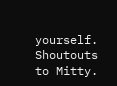yourself. Shoutouts to Mitty.